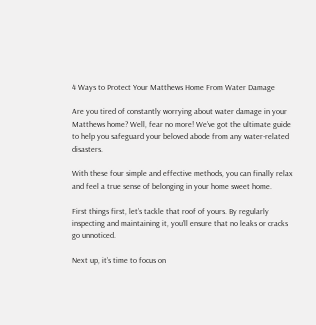4 Ways to Protect Your Matthews Home From Water Damage

Are you tired of constantly worrying about water damage in your Matthews home? Well, fear no more! We’ve got the ultimate guide to help you safeguard your beloved abode from any water-related disasters.

With these four simple and effective methods, you can finally relax and feel a true sense of belonging in your home sweet home.

First things first, let’s tackle that roof of yours. By regularly inspecting and maintaining it, you’ll ensure that no leaks or cracks go unnoticed.

Next up, it’s time to focus on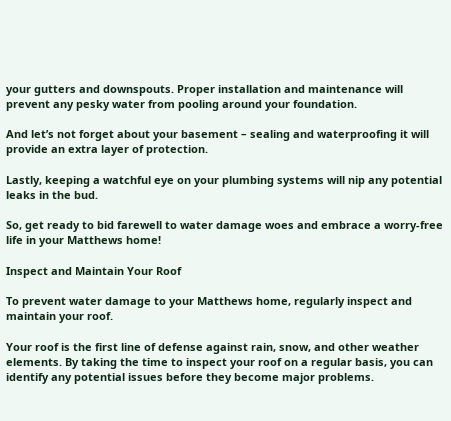your gutters and downspouts. Proper installation and maintenance will prevent any pesky water from pooling around your foundation.

And let’s not forget about your basement – sealing and waterproofing it will provide an extra layer of protection.

Lastly, keeping a watchful eye on your plumbing systems will nip any potential leaks in the bud.

So, get ready to bid farewell to water damage woes and embrace a worry-free life in your Matthews home!

Inspect and Maintain Your Roof

To prevent water damage to your Matthews home, regularly inspect and maintain your roof.

Your roof is the first line of defense against rain, snow, and other weather elements. By taking the time to inspect your roof on a regular basis, you can identify any potential issues before they become major problems.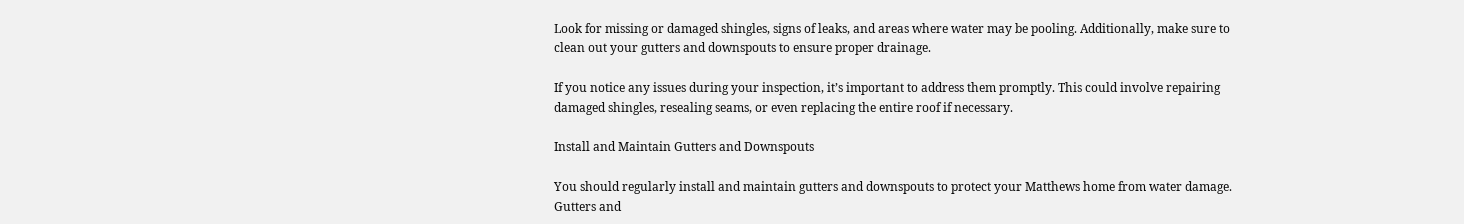Look for missing or damaged shingles, signs of leaks, and areas where water may be pooling. Additionally, make sure to clean out your gutters and downspouts to ensure proper drainage.

If you notice any issues during your inspection, it’s important to address them promptly. This could involve repairing damaged shingles, resealing seams, or even replacing the entire roof if necessary.

Install and Maintain Gutters and Downspouts

You should regularly install and maintain gutters and downspouts to protect your Matthews home from water damage. Gutters and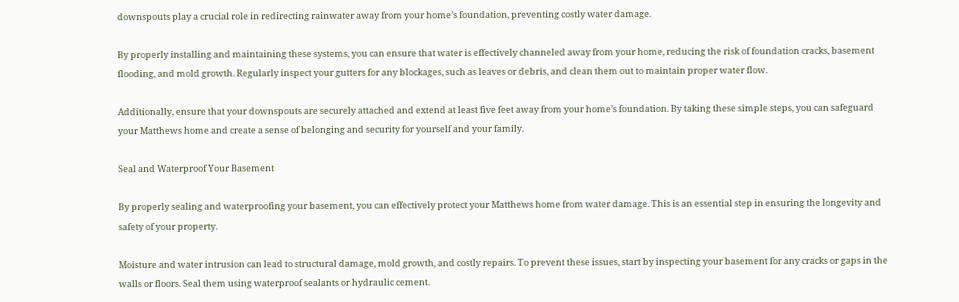downspouts play a crucial role in redirecting rainwater away from your home’s foundation, preventing costly water damage.

By properly installing and maintaining these systems, you can ensure that water is effectively channeled away from your home, reducing the risk of foundation cracks, basement flooding, and mold growth. Regularly inspect your gutters for any blockages, such as leaves or debris, and clean them out to maintain proper water flow.

Additionally, ensure that your downspouts are securely attached and extend at least five feet away from your home’s foundation. By taking these simple steps, you can safeguard your Matthews home and create a sense of belonging and security for yourself and your family.

Seal and Waterproof Your Basement

By properly sealing and waterproofing your basement, you can effectively protect your Matthews home from water damage. This is an essential step in ensuring the longevity and safety of your property.

Moisture and water intrusion can lead to structural damage, mold growth, and costly repairs. To prevent these issues, start by inspecting your basement for any cracks or gaps in the walls or floors. Seal them using waterproof sealants or hydraulic cement.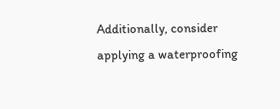Additionally, consider applying a waterproofing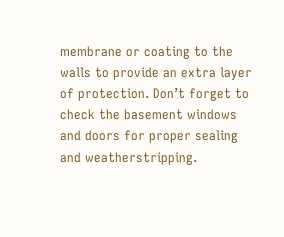membrane or coating to the walls to provide an extra layer of protection. Don’t forget to check the basement windows and doors for proper sealing and weatherstripping.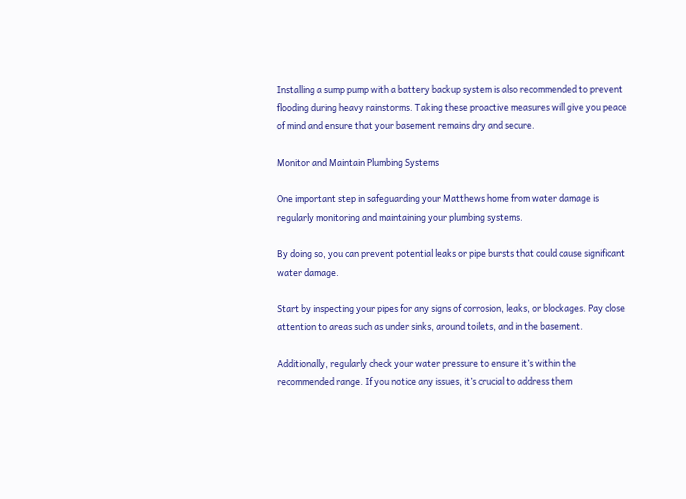Installing a sump pump with a battery backup system is also recommended to prevent flooding during heavy rainstorms. Taking these proactive measures will give you peace of mind and ensure that your basement remains dry and secure.

Monitor and Maintain Plumbing Systems

One important step in safeguarding your Matthews home from water damage is regularly monitoring and maintaining your plumbing systems.

By doing so, you can prevent potential leaks or pipe bursts that could cause significant water damage.

Start by inspecting your pipes for any signs of corrosion, leaks, or blockages. Pay close attention to areas such as under sinks, around toilets, and in the basement.

Additionally, regularly check your water pressure to ensure it’s within the recommended range. If you notice any issues, it’s crucial to address them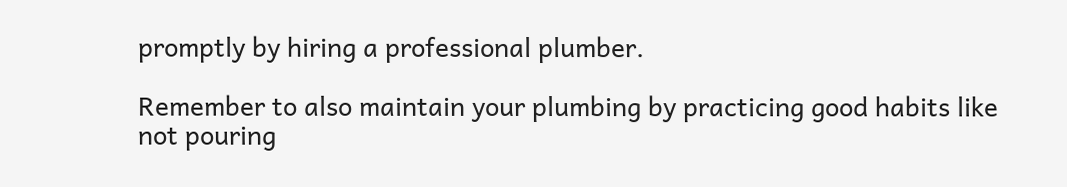promptly by hiring a professional plumber.

Remember to also maintain your plumbing by practicing good habits like not pouring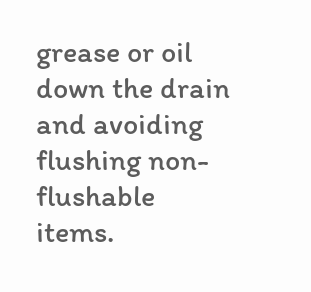grease or oil down the drain and avoiding flushing non-flushable items.